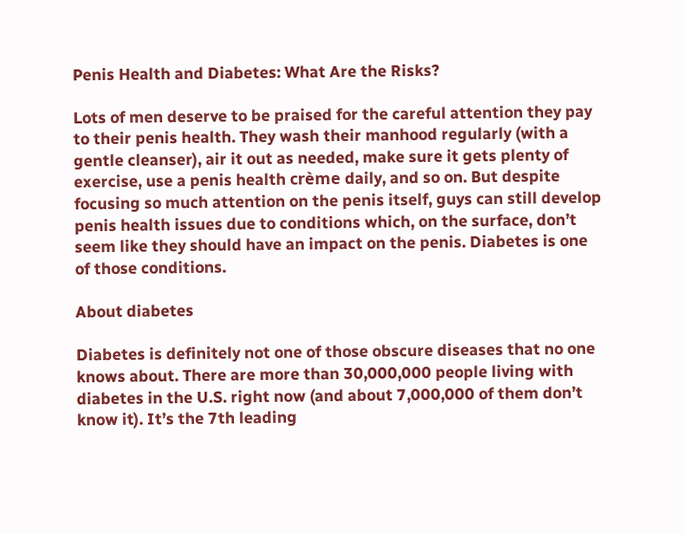Penis Health and Diabetes: What Are the Risks?

Lots of men deserve to be praised for the careful attention they pay to their penis health. They wash their manhood regularly (with a gentle cleanser), air it out as needed, make sure it gets plenty of exercise, use a penis health crème daily, and so on. But despite focusing so much attention on the penis itself, guys can still develop penis health issues due to conditions which, on the surface, don’t seem like they should have an impact on the penis. Diabetes is one of those conditions.

About diabetes

Diabetes is definitely not one of those obscure diseases that no one knows about. There are more than 30,000,000 people living with diabetes in the U.S. right now (and about 7,000,000 of them don’t know it). It’s the 7th leading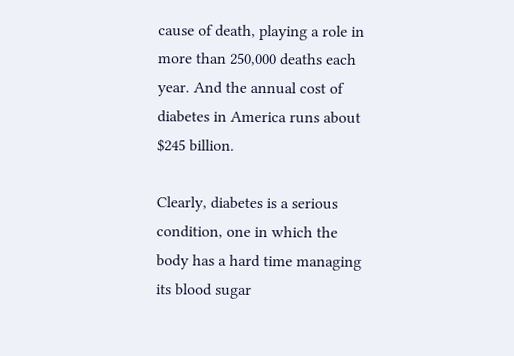cause of death, playing a role in more than 250,000 deaths each year. And the annual cost of diabetes in America runs about $245 billion.

Clearly, diabetes is a serious condition, one in which the body has a hard time managing its blood sugar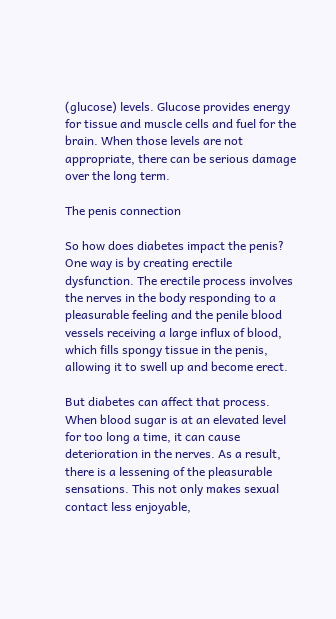(glucose) levels. Glucose provides energy for tissue and muscle cells and fuel for the brain. When those levels are not appropriate, there can be serious damage over the long term.

The penis connection

So how does diabetes impact the penis? One way is by creating erectile dysfunction. The erectile process involves the nerves in the body responding to a pleasurable feeling and the penile blood vessels receiving a large influx of blood, which fills spongy tissue in the penis, allowing it to swell up and become erect.

But diabetes can affect that process. When blood sugar is at an elevated level for too long a time, it can cause deterioration in the nerves. As a result, there is a lessening of the pleasurable sensations. This not only makes sexual contact less enjoyable,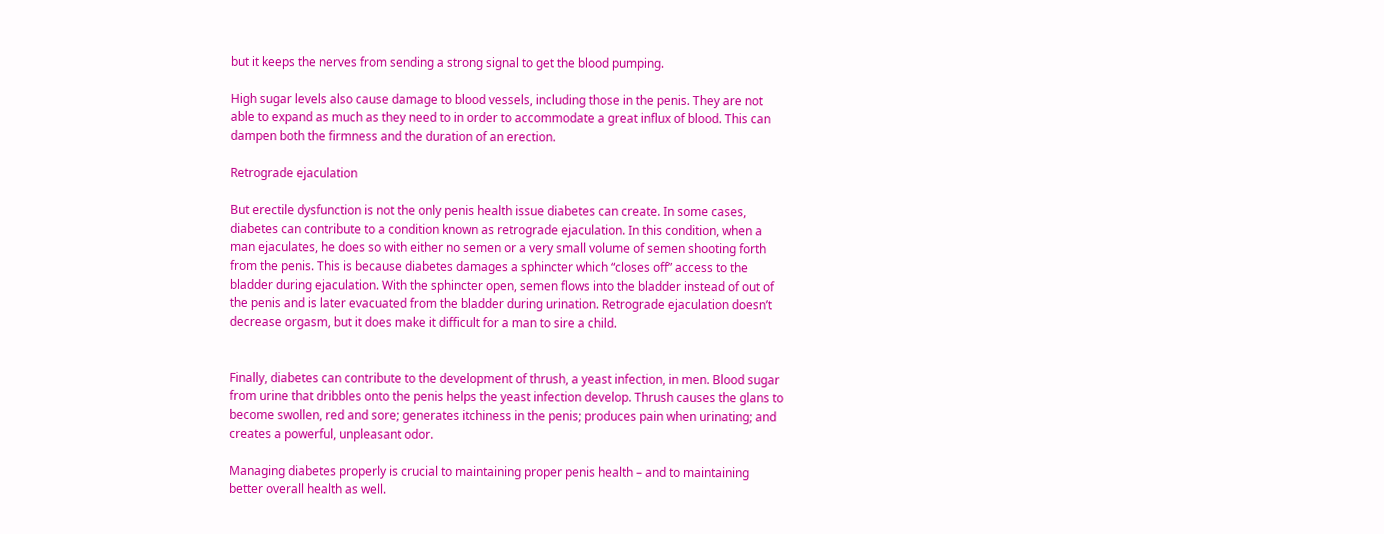but it keeps the nerves from sending a strong signal to get the blood pumping.

High sugar levels also cause damage to blood vessels, including those in the penis. They are not able to expand as much as they need to in order to accommodate a great influx of blood. This can dampen both the firmness and the duration of an erection.

Retrograde ejaculation

But erectile dysfunction is not the only penis health issue diabetes can create. In some cases, diabetes can contribute to a condition known as retrograde ejaculation. In this condition, when a man ejaculates, he does so with either no semen or a very small volume of semen shooting forth from the penis. This is because diabetes damages a sphincter which “closes off” access to the bladder during ejaculation. With the sphincter open, semen flows into the bladder instead of out of the penis and is later evacuated from the bladder during urination. Retrograde ejaculation doesn’t decrease orgasm, but it does make it difficult for a man to sire a child.


Finally, diabetes can contribute to the development of thrush, a yeast infection, in men. Blood sugar from urine that dribbles onto the penis helps the yeast infection develop. Thrush causes the glans to become swollen, red and sore; generates itchiness in the penis; produces pain when urinating; and creates a powerful, unpleasant odor.

Managing diabetes properly is crucial to maintaining proper penis health – and to maintaining better overall health as well.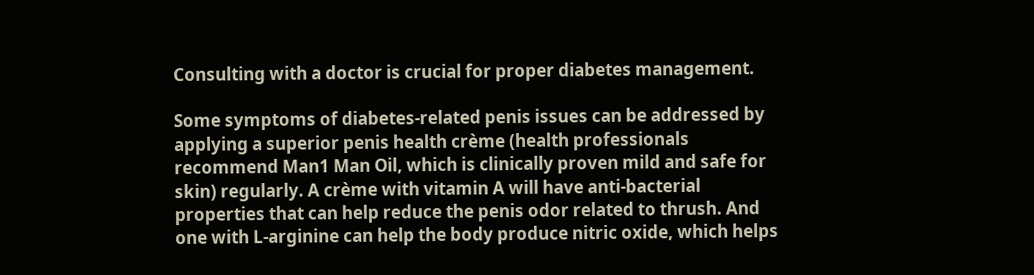Consulting with a doctor is crucial for proper diabetes management.

Some symptoms of diabetes-related penis issues can be addressed by applying a superior penis health crème (health professionals recommend Man1 Man Oil, which is clinically proven mild and safe for skin) regularly. A crème with vitamin A will have anti-bacterial properties that can help reduce the penis odor related to thrush. And one with L-arginine can help the body produce nitric oxide, which helps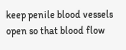keep penile blood vessels open so that blood flow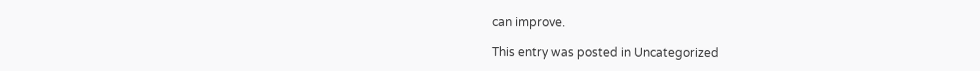can improve.

This entry was posted in Uncategorized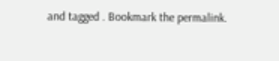and tagged . Bookmark the permalink.